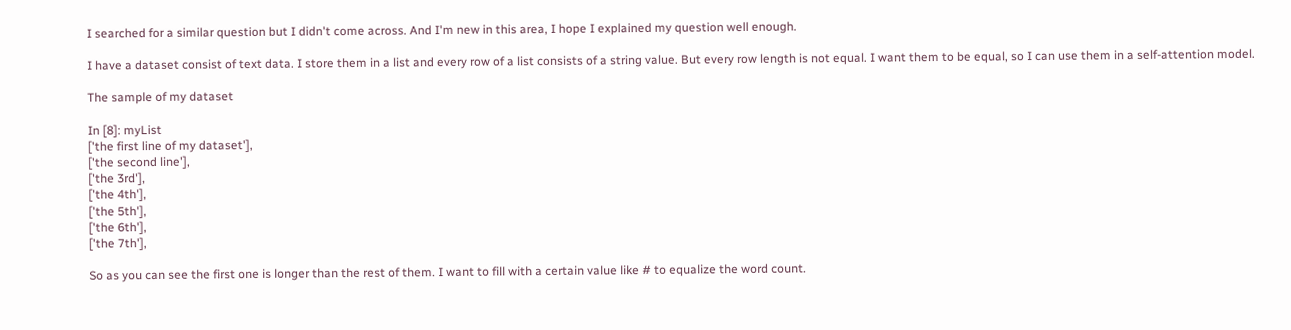I searched for a similar question but I didn't come across. And I'm new in this area, I hope I explained my question well enough.

I have a dataset consist of text data. I store them in a list and every row of a list consists of a string value. But every row length is not equal. I want them to be equal, so I can use them in a self-attention model.

The sample of my dataset

In [8]: myList
['the first line of my dataset'],
['the second line'],
['the 3rd'],
['the 4th'],
['the 5th'],
['the 6th'],
['the 7th'],

So as you can see the first one is longer than the rest of them. I want to fill with a certain value like # to equalize the word count.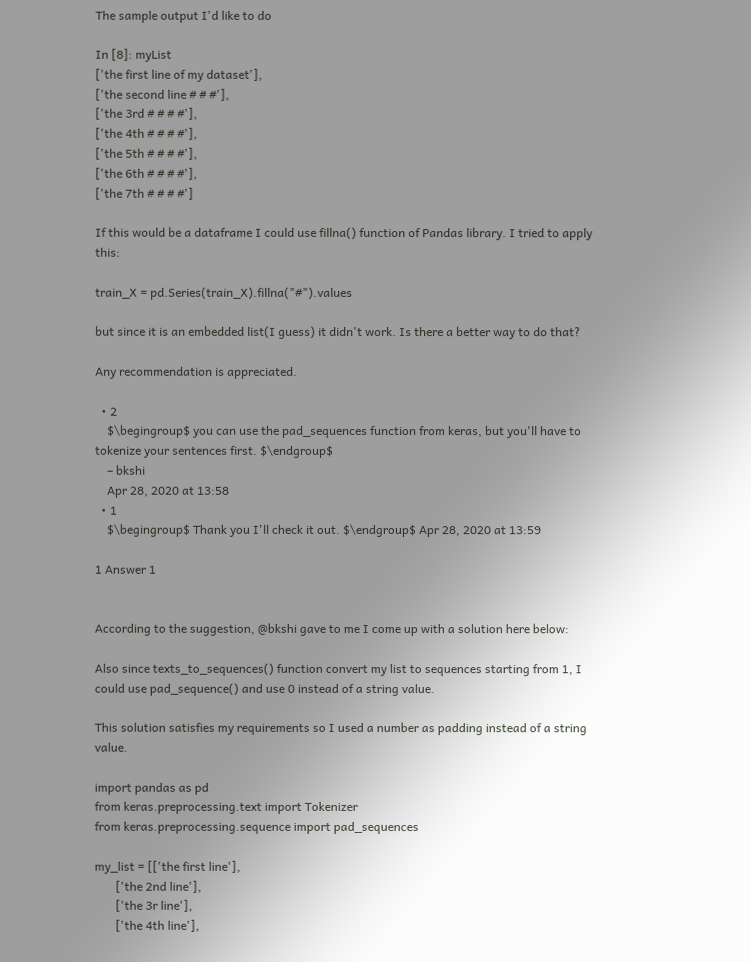The sample output I'd like to do

In [8]: myList
['the first line of my dataset'],
['the second line # # #'],
['the 3rd # # # #'],
['the 4th # # # #'],
['the 5th # # # #'],
['the 6th # # # #'],
['the 7th # # # #']

If this would be a dataframe I could use fillna() function of Pandas library. I tried to apply this:

train_X = pd.Series(train_X).fillna("#").values

but since it is an embedded list(I guess) it didn't work. Is there a better way to do that?

Any recommendation is appreciated.

  • 2
    $\begingroup$ you can use the pad_sequences function from keras, but you'll have to tokenize your sentences first. $\endgroup$
    – bkshi
    Apr 28, 2020 at 13:58
  • 1
    $\begingroup$ Thank you I'll check it out. $\endgroup$ Apr 28, 2020 at 13:59

1 Answer 1


According to the suggestion, @bkshi gave to me I come up with a solution here below:

Also since texts_to_sequences() function convert my list to sequences starting from 1, I could use pad_sequence() and use 0 instead of a string value.

This solution satisfies my requirements so I used a number as padding instead of a string value.

import pandas as pd
from keras.preprocessing.text import Tokenizer
from keras.preprocessing.sequence import pad_sequences

my_list = [['the first line'],
       ['the 2nd line'],
       ['the 3r line'],
       ['the 4th line'],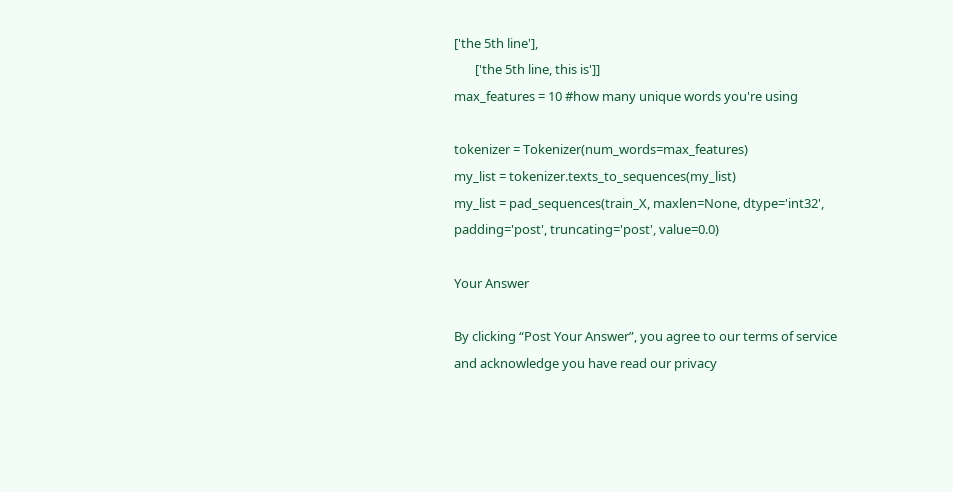['the 5th line'],
       ['the 5th line, this is']]
max_features = 10 #how many unique words you're using

tokenizer = Tokenizer(num_words=max_features)
my_list = tokenizer.texts_to_sequences(my_list)
my_list = pad_sequences(train_X, maxlen=None, dtype='int32', padding='post', truncating='post', value=0.0)

Your Answer

By clicking “Post Your Answer”, you agree to our terms of service and acknowledge you have read our privacy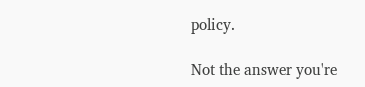policy.

Not the answer you're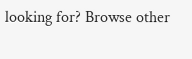looking for? Browse other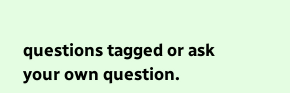questions tagged or ask your own question.